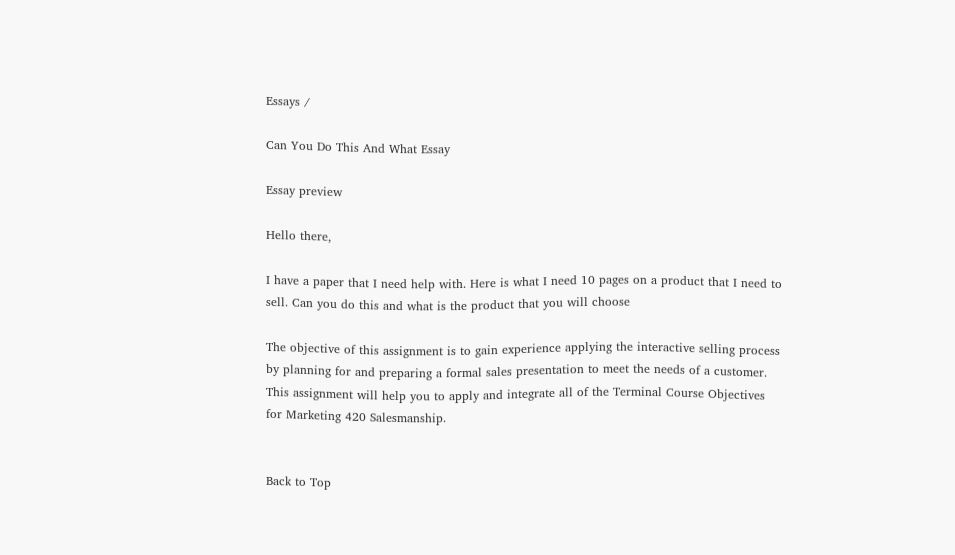Essays /

Can You Do This And What Essay

Essay preview

Hello there,

I have a paper that I need help with. Here is what I need 10 pages on a product that I need to sell. Can you do this and what is the product that you will choose

The objective of this assignment is to gain experience applying the interactive selling process by planning for and preparing a formal sales presentation to meet the needs of a customer. This assignment will help you to apply and integrate all of the Terminal Course Objectives for Marketing 420 Salesmanship.


Back to Top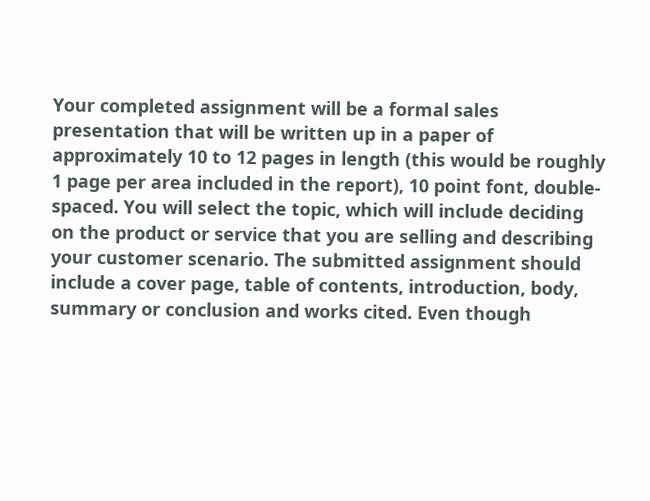Your completed assignment will be a formal sales presentation that will be written up in a paper of approximately 10 to 12 pages in length (this would be roughly 1 page per area included in the report), 10 point font, double-spaced. You will select the topic, which will include deciding on the product or service that you are selling and describing your customer scenario. The submitted assignment should include a cover page, table of contents, introduction, body, summary or conclusion and works cited. Even though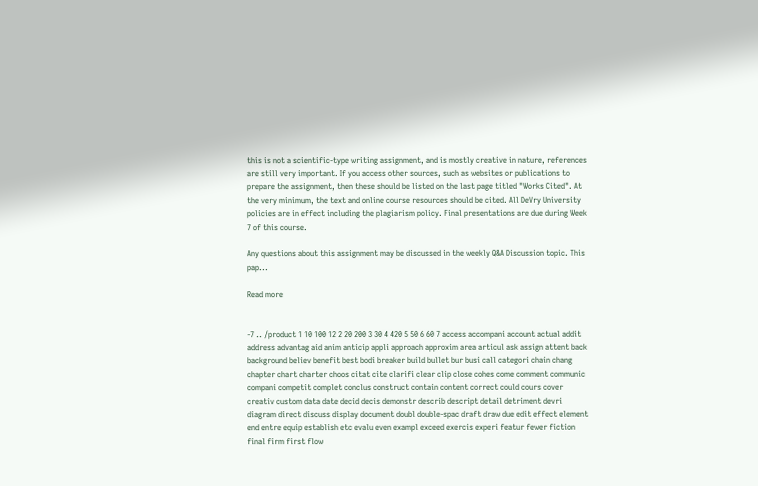this is not a scientific-type writing assignment, and is mostly creative in nature, references are still very important. If you access other sources, such as websites or publications to prepare the assignment, then these should be listed on the last page titled "Works Cited". At the very minimum, the text and online course resources should be cited. All DeVry University policies are in effect including the plagiarism policy. Final presentations are due during Week 7 of this course.

Any questions about this assignment may be discussed in the weekly Q&A Discussion topic. This pap...

Read more


-7 .. /product 1 10 100 12 2 20 200 3 30 4 420 5 50 6 60 7 access accompani account actual addit address advantag aid anim anticip appli approach approxim area articul ask assign attent back background believ benefit best bodi breaker build bullet bur busi call categori chain chang chapter chart charter choos citat cite clarifi clear clip close cohes come comment communic compani competit complet conclus construct contain content correct could cours cover creativ custom data date decid decis demonstr describ descript detail detriment devri diagram direct discuss display document doubl double-spac draft draw due edit effect element end entre equip establish etc evalu even exampl exceed exercis experi featur fewer fiction final firm first flow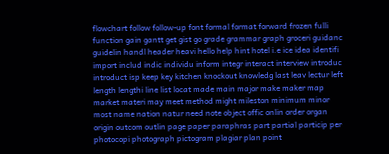flowchart follow follow-up font formal format forward frozen fulli function gain gantt get gist go grade grammar graph groceri guidanc guidelin handl header heavi hello help hint hotel i.e ice idea identifi import includ indic individu inform integr interact interview introduc introduct isp keep key kitchen knockout knowledg last leav lectur left length lengthi line list locat made main major make maker map market materi may meet method might mileston minimum minor most name nation natur need note object offic onlin order organ origin outcom outlin page paper paraphras part partial particip per photocopi photograph pictogram plagiar plan point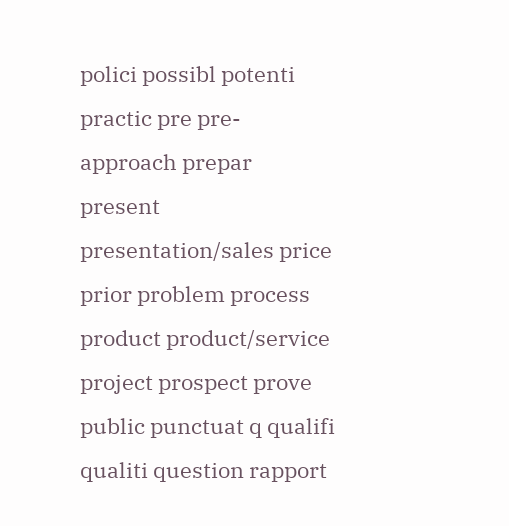polici possibl potenti practic pre pre-approach prepar present presentation/sales price prior problem process product product/service project prospect prove public punctuat q qualifi qualiti question rapport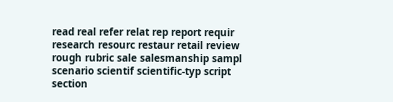read real refer relat rep report requir research resourc restaur retail review rough rubric sale salesmanship sampl scenario scientif scientific-typ script section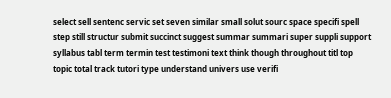select sell sentenc servic set seven similar small solut sourc space specifi spell step still structur submit succinct suggest summar summari super suppli support syllabus tabl term termin test testimoni text think though throughout titl top topic total track tutori type understand univers use verifi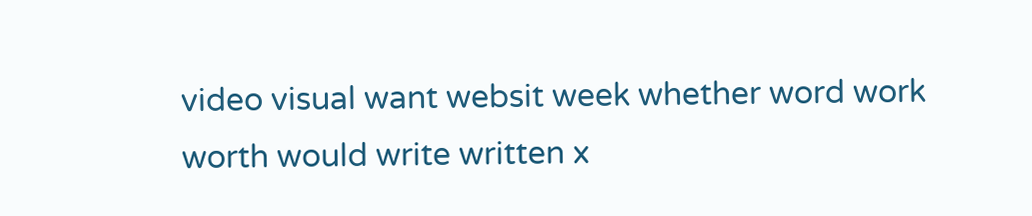video visual want websit week whether word work worth would write written x